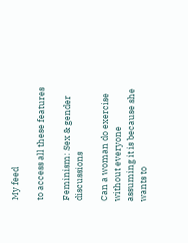My feed

to access all these features

Feminism: Sex & gender discussions

Can a woman do exercise without everyone assuming it is because she wants to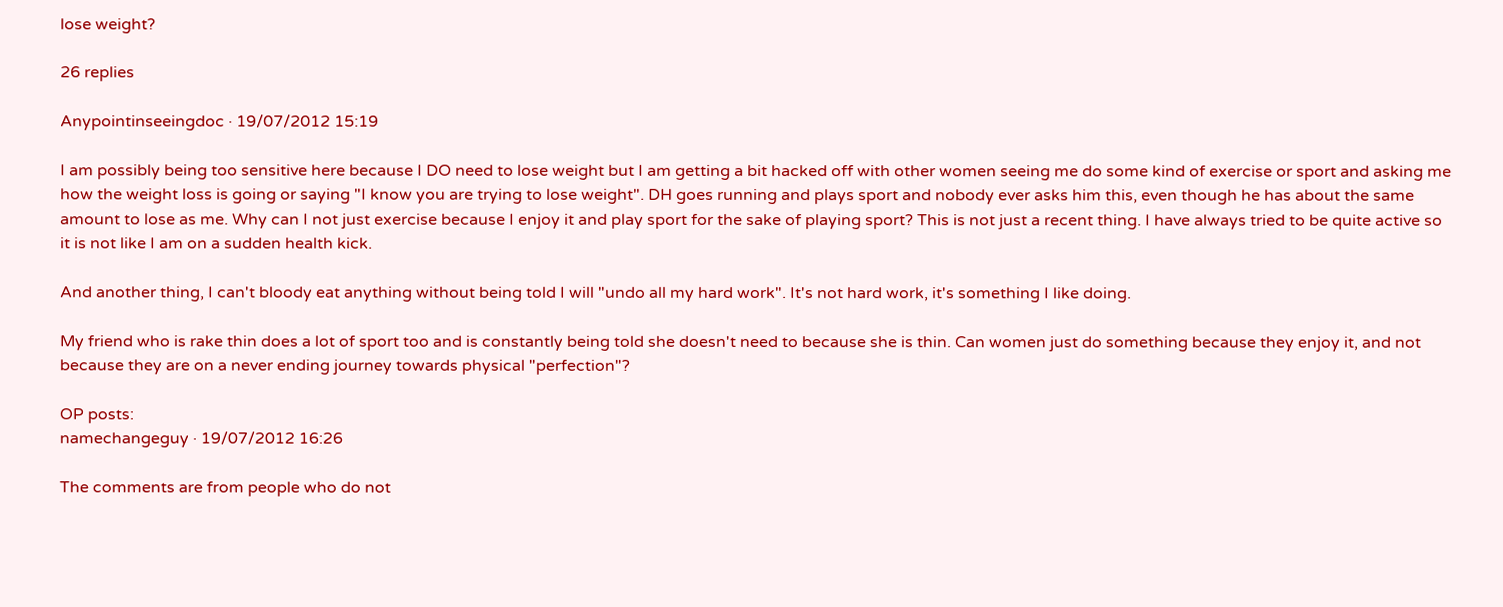lose weight?

26 replies

Anypointinseeingdoc · 19/07/2012 15:19

I am possibly being too sensitive here because I DO need to lose weight but I am getting a bit hacked off with other women seeing me do some kind of exercise or sport and asking me how the weight loss is going or saying "I know you are trying to lose weight". DH goes running and plays sport and nobody ever asks him this, even though he has about the same amount to lose as me. Why can I not just exercise because I enjoy it and play sport for the sake of playing sport? This is not just a recent thing. I have always tried to be quite active so it is not like I am on a sudden health kick.

And another thing, I can't bloody eat anything without being told I will "undo all my hard work". It's not hard work, it's something I like doing.

My friend who is rake thin does a lot of sport too and is constantly being told she doesn't need to because she is thin. Can women just do something because they enjoy it, and not because they are on a never ending journey towards physical "perfection"?

OP posts:
namechangeguy · 19/07/2012 16:26

The comments are from people who do not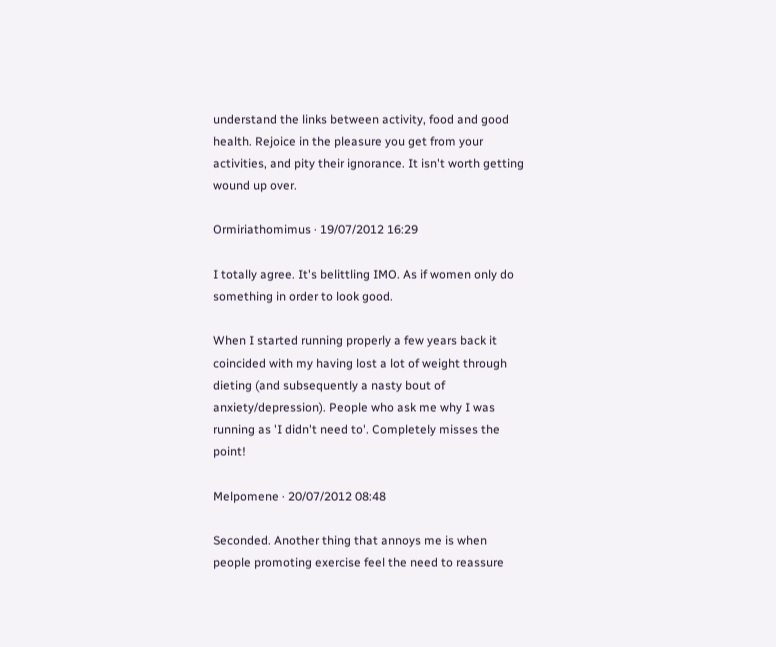understand the links between activity, food and good health. Rejoice in the pleasure you get from your activities, and pity their ignorance. It isn't worth getting wound up over.

Ormiriathomimus · 19/07/2012 16:29

I totally agree. It's belittling IMO. As if women only do something in order to look good.

When I started running properly a few years back it coincided with my having lost a lot of weight through dieting (and subsequently a nasty bout of anxiety/depression). People who ask me why I was running as 'I didn't need to'. Completely misses the point!

Melpomene · 20/07/2012 08:48

Seconded. Another thing that annoys me is when people promoting exercise feel the need to reassure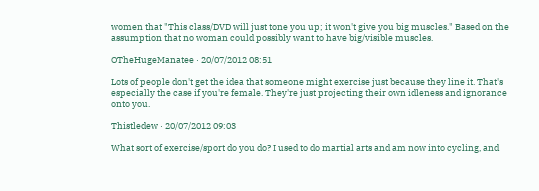women that "This class/DVD will just tone you up; it won't give you big muscles." Based on the assumption that no woman could possibly want to have big/visible muscles.

OTheHugeManatee · 20/07/2012 08:51

Lots of people don't get the idea that someone might exercise just because they line it. That's especially the case if you're female. They're just projecting their own idleness and ignorance onto you.

Thistledew · 20/07/2012 09:03

What sort of exercise/sport do you do? I used to do martial arts and am now into cycling, and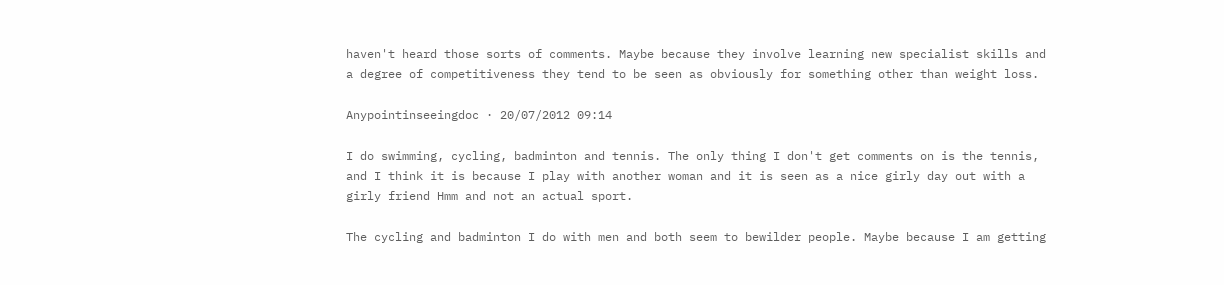haven't heard those sorts of comments. Maybe because they involve learning new specialist skills and a degree of competitiveness they tend to be seen as obviously for something other than weight loss.

Anypointinseeingdoc · 20/07/2012 09:14

I do swimming, cycling, badminton and tennis. The only thing I don't get comments on is the tennis, and I think it is because I play with another woman and it is seen as a nice girly day out with a girly friend Hmm and not an actual sport.

The cycling and badminton I do with men and both seem to bewilder people. Maybe because I am getting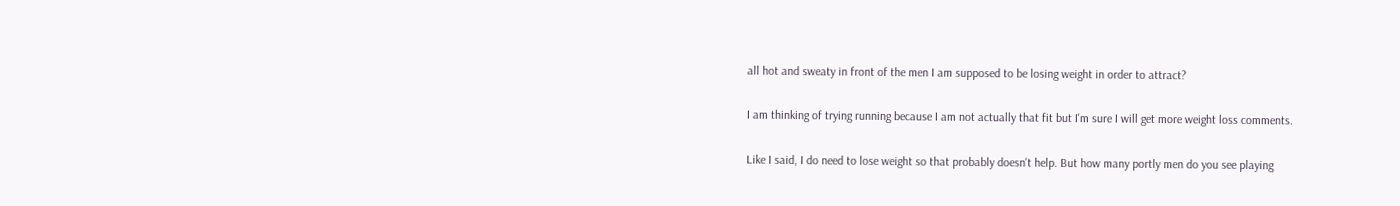all hot and sweaty in front of the men I am supposed to be losing weight in order to attract?

I am thinking of trying running because I am not actually that fit but I'm sure I will get more weight loss comments.

Like I said, I do need to lose weight so that probably doesn't help. But how many portly men do you see playing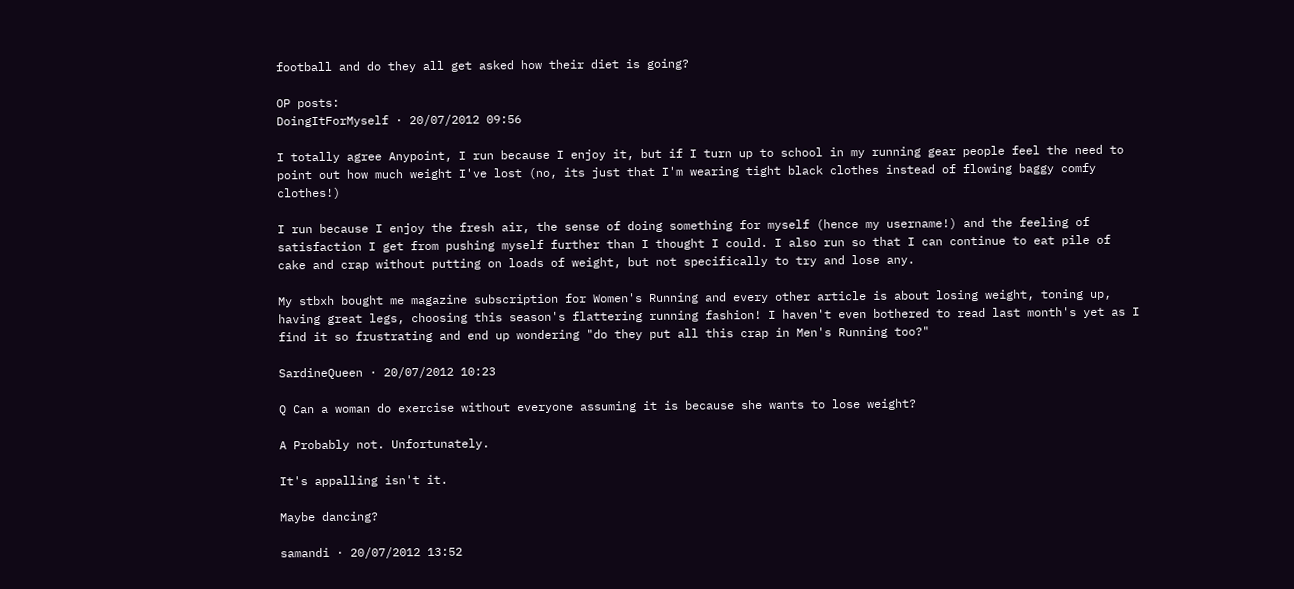football and do they all get asked how their diet is going?

OP posts:
DoingItForMyself · 20/07/2012 09:56

I totally agree Anypoint, I run because I enjoy it, but if I turn up to school in my running gear people feel the need to point out how much weight I've lost (no, its just that I'm wearing tight black clothes instead of flowing baggy comfy clothes!)

I run because I enjoy the fresh air, the sense of doing something for myself (hence my username!) and the feeling of satisfaction I get from pushing myself further than I thought I could. I also run so that I can continue to eat pile of cake and crap without putting on loads of weight, but not specifically to try and lose any.

My stbxh bought me magazine subscription for Women's Running and every other article is about losing weight, toning up, having great legs, choosing this season's flattering running fashion! I haven't even bothered to read last month's yet as I find it so frustrating and end up wondering "do they put all this crap in Men's Running too?"

SardineQueen · 20/07/2012 10:23

Q Can a woman do exercise without everyone assuming it is because she wants to lose weight?

A Probably not. Unfortunately.

It's appalling isn't it.

Maybe dancing?

samandi · 20/07/2012 13:52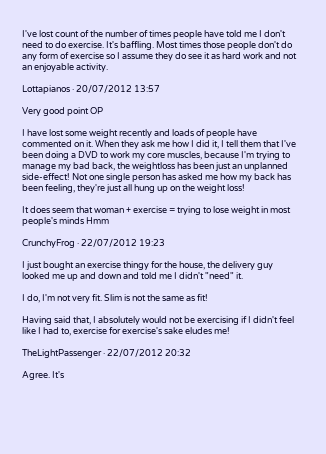I've lost count of the number of times people have told me I don't need to do exercise. It's baffling. Most times those people don't do any form of exercise so I assume they do see it as hard work and not an enjoyable activity.

Lottapianos · 20/07/2012 13:57

Very good point OP

I have lost some weight recently and loads of people have commented on it. When they ask me how I did it, I tell them that I've been doing a DVD to work my core muscles, because I'm trying to manage my bad back, the weightloss has been just an unplanned side-effect! Not one single person has asked me how my back has been feeling, they're just all hung up on the weight loss!

It does seem that woman + exercise = trying to lose weight in most people's minds Hmm

CrunchyFrog · 22/07/2012 19:23

I just bought an exercise thingy for the house, the delivery guy looked me up and down and told me I didn't "need" it.

I do, I'm not very fit. Slim is not the same as fit!

Having said that, I absolutely would not be exercising if I didn't feel like I had to, exercise for exercise's sake eludes me!

TheLightPassenger · 22/07/2012 20:32

Agree. It's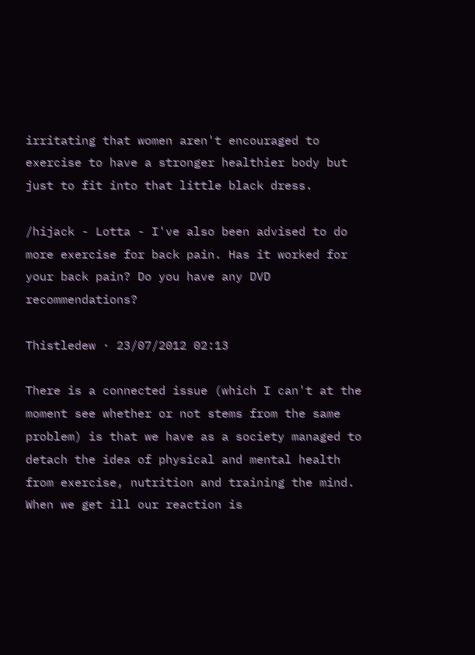irritating that women aren't encouraged to exercise to have a stronger healthier body but just to fit into that little black dress.

/hijack - Lotta - I've also been advised to do more exercise for back pain. Has it worked for your back pain? Do you have any DVD recommendations?

Thistledew · 23/07/2012 02:13

There is a connected issue (which I can't at the moment see whether or not stems from the same problem) is that we have as a society managed to detach the idea of physical and mental health from exercise, nutrition and training the mind. When we get ill our reaction is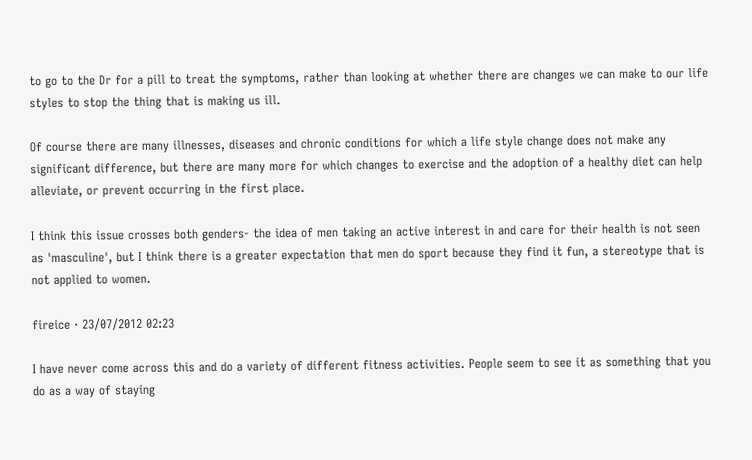to go to the Dr for a pill to treat the symptoms, rather than looking at whether there are changes we can make to our life styles to stop the thing that is making us ill.

Of course there are many illnesses, diseases and chronic conditions for which a life style change does not make any significant difference, but there are many more for which changes to exercise and the adoption of a healthy diet can help alleviate, or prevent occurring in the first place.

I think this issue crosses both genders- the idea of men taking an active interest in and care for their health is not seen as 'masculine', but I think there is a greater expectation that men do sport because they find it fun, a stereotype that is not applied to women.

fireice · 23/07/2012 02:23

I have never come across this and do a variety of different fitness activities. People seem to see it as something that you do as a way of staying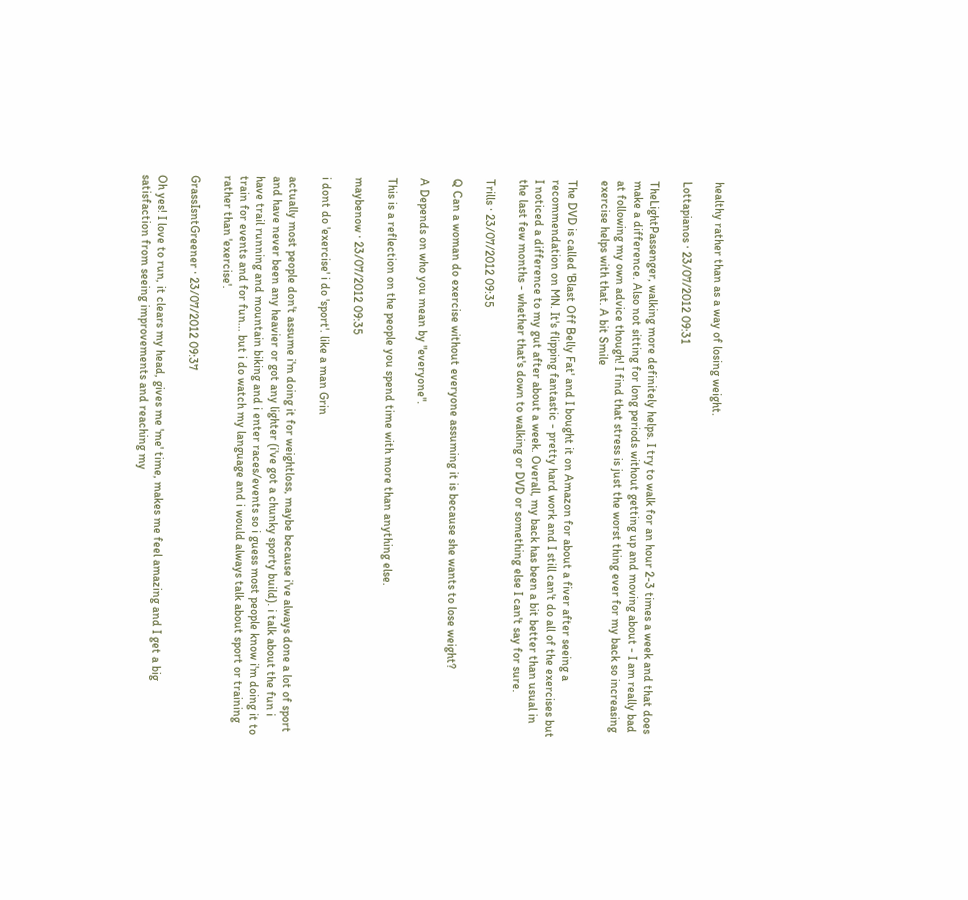healthy rather than as a way of losing weight.

Lottapianos · 23/07/2012 09:31

TheLightPassenger, walking more definitely helps. I try to walk for an hour 2-3 times a week and that does make a difference. Also not sitting for long periods without getting up and moving about - I am really bad at following my own advice though! I find that stress is just the worst thing ever for my back so increasing exercise helps with that. A bit Smile

The DVD is called 'Blast Off Belly Fat' and I bought it on Amazon for about a fiver after seeing a recommendation on MN. It's flipping fantastic - pretty hard work and I still can't do all of the exercises but I noticed a difference to my gut after about a week. Overall, my back has been a bit better than usual in the last few months - whether that's down to walking or DVD or something else I can't say for sure.

Trills · 23/07/2012 09:35

Q Can a woman do exercise without everyone assuming it is because she wants to lose weight?

A Depends on who you mean by "everyone".

This is a reflection on the people you spend time with more than anything else.

maybenow · 23/07/2012 09:35

i dont do 'exercise' i do 'sport'. like a man Grin

actually most people don't assume i'm doing it for weightloss, maybe because i've always done a lot of sport and have never been any heavier or got any lighter (i've got a chunky sporty build). i talk about the fun i have trail running and mountain biking and i enter races/events so i guess most people know i'm doing it to train for events and for fun... but i do watch my language and i would always talk about sport or training rather than 'exercise'.

GrassIsntGreener · 23/07/2012 09:37

Oh yes! I love to run, it clears my head, gives me 'me' time, makes me feel amazing and I get a big satisfaction from seeing improvements and reaching my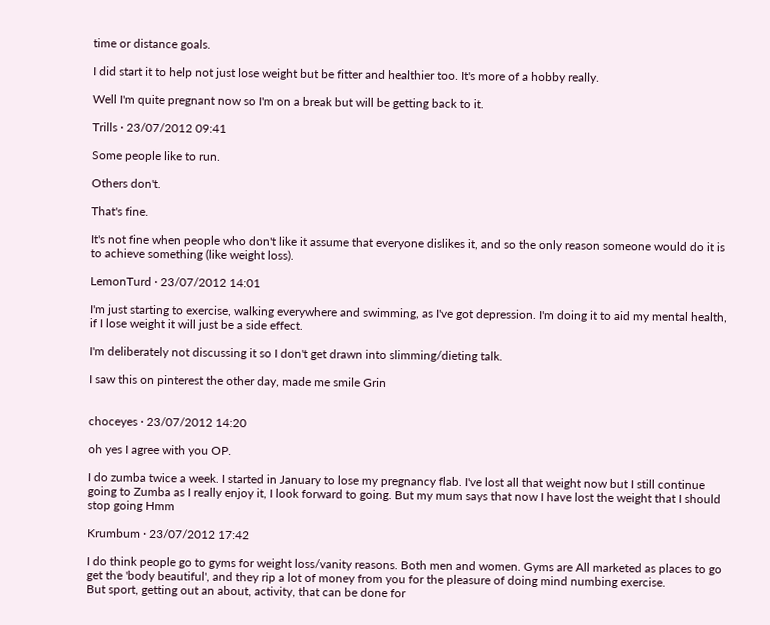time or distance goals.

I did start it to help not just lose weight but be fitter and healthier too. It's more of a hobby really.

Well I'm quite pregnant now so I'm on a break but will be getting back to it.

Trills · 23/07/2012 09:41

Some people like to run.

Others don't.

That's fine.

It's not fine when people who don't like it assume that everyone dislikes it, and so the only reason someone would do it is to achieve something (like weight loss).

LemonTurd · 23/07/2012 14:01

I'm just starting to exercise, walking everywhere and swimming, as I've got depression. I'm doing it to aid my mental health, if I lose weight it will just be a side effect.

I'm deliberately not discussing it so I don't get drawn into slimming/dieting talk.

I saw this on pinterest the other day, made me smile Grin


choceyes · 23/07/2012 14:20

oh yes I agree with you OP.

I do zumba twice a week. I started in January to lose my pregnancy flab. I've lost all that weight now but I still continue going to Zumba as I really enjoy it, I look forward to going. But my mum says that now I have lost the weight that I should stop going Hmm

Krumbum · 23/07/2012 17:42

I do think people go to gyms for weight loss/vanity reasons. Both men and women. Gyms are All marketed as places to go get the 'body beautiful', and they rip a lot of money from you for the pleasure of doing mind numbing exercise.
But sport, getting out an about, activity, that can be done for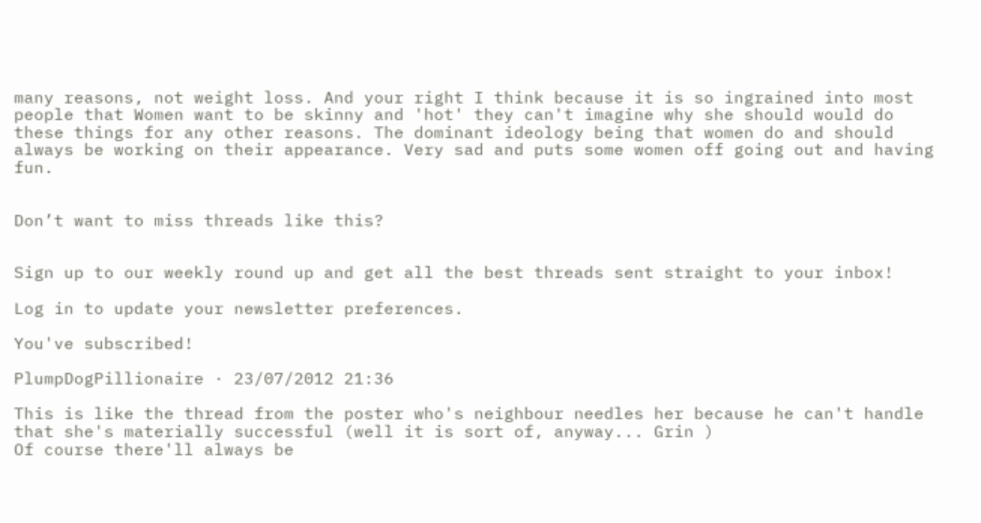many reasons, not weight loss. And your right I think because it is so ingrained into most people that Women want to be skinny and 'hot' they can't imagine why she should would do these things for any other reasons. The dominant ideology being that women do and should always be working on their appearance. Very sad and puts some women off going out and having fun.


Don’t want to miss threads like this?


Sign up to our weekly round up and get all the best threads sent straight to your inbox!

Log in to update your newsletter preferences.

You've subscribed!

PlumpDogPillionaire · 23/07/2012 21:36

This is like the thread from the poster who's neighbour needles her because he can't handle that she's materially successful (well it is sort of, anyway... Grin )
Of course there'll always be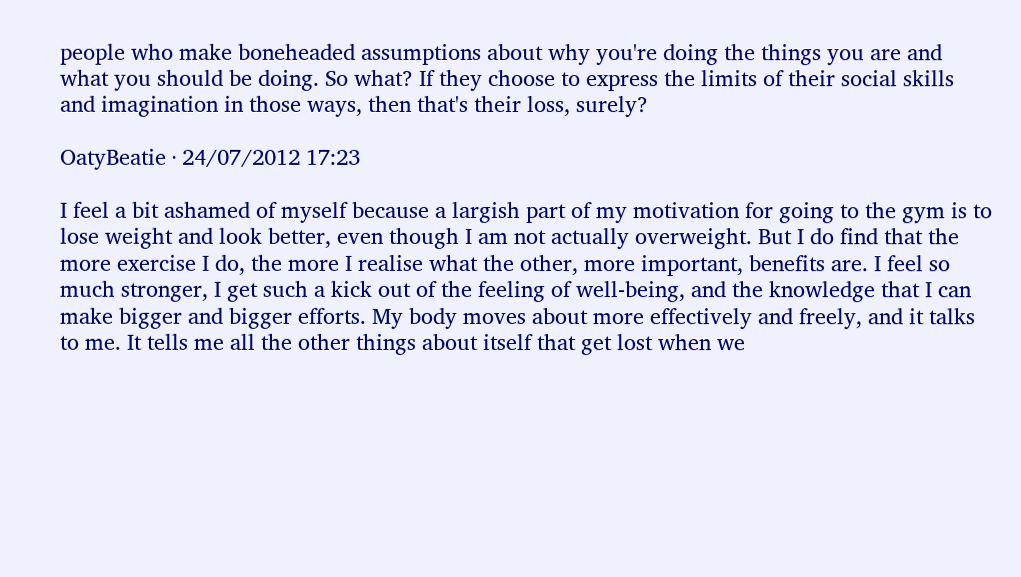people who make boneheaded assumptions about why you're doing the things you are and what you should be doing. So what? If they choose to express the limits of their social skills and imagination in those ways, then that's their loss, surely?

OatyBeatie · 24/07/2012 17:23

I feel a bit ashamed of myself because a largish part of my motivation for going to the gym is to lose weight and look better, even though I am not actually overweight. But I do find that the more exercise I do, the more I realise what the other, more important, benefits are. I feel so much stronger, I get such a kick out of the feeling of well-being, and the knowledge that I can make bigger and bigger efforts. My body moves about more effectively and freely, and it talks to me. It tells me all the other things about itself that get lost when we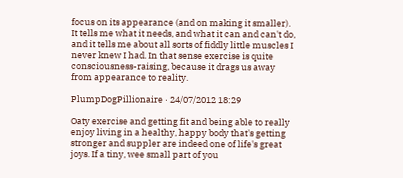focus on its appearance (and on making it smaller). It tells me what it needs, and what it can and can't do, and it tells me about all sorts of fiddly little muscles I never knew I had. In that sense exercise is quite consciousness-raising, because it drags us away from appearance to reality.

PlumpDogPillionaire · 24/07/2012 18:29

Oaty exercise and getting fit and being able to really enjoy living in a healthy, happy body that's getting stronger and suppler are indeed one of life's great joys. If a tiny, wee small part of you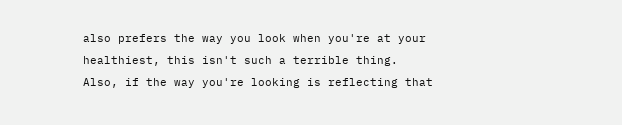also prefers the way you look when you're at your healthiest, this isn't such a terrible thing.
Also, if the way you're looking is reflecting that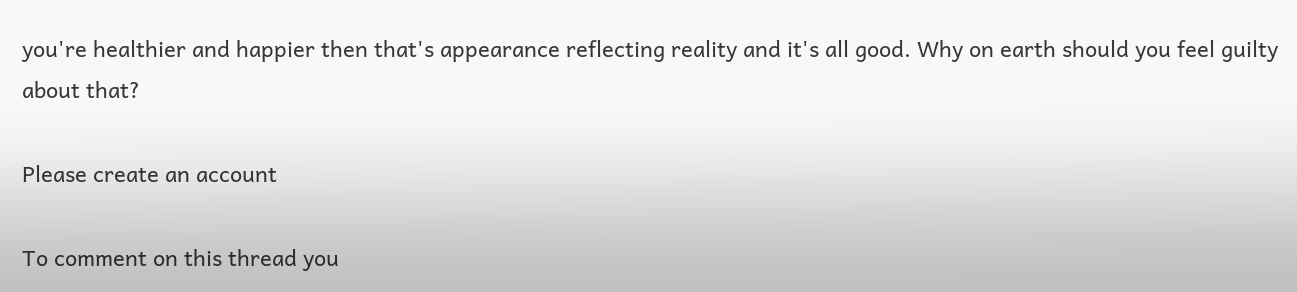you're healthier and happier then that's appearance reflecting reality and it's all good. Why on earth should you feel guilty about that?

Please create an account

To comment on this thread you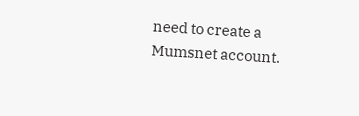need to create a Mumsnet account.